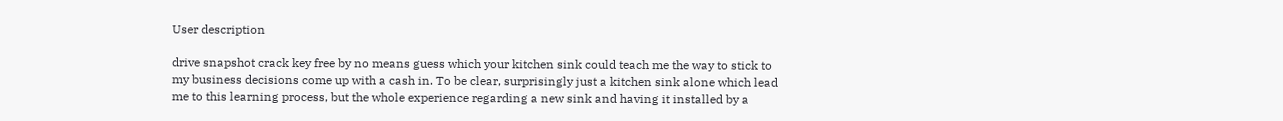User description

drive snapshot crack key free by no means guess which your kitchen sink could teach me the way to stick to my business decisions come up with a cash in. To be clear, surprisingly just a kitchen sink alone which lead me to this learning process, but the whole experience regarding a new sink and having it installed by a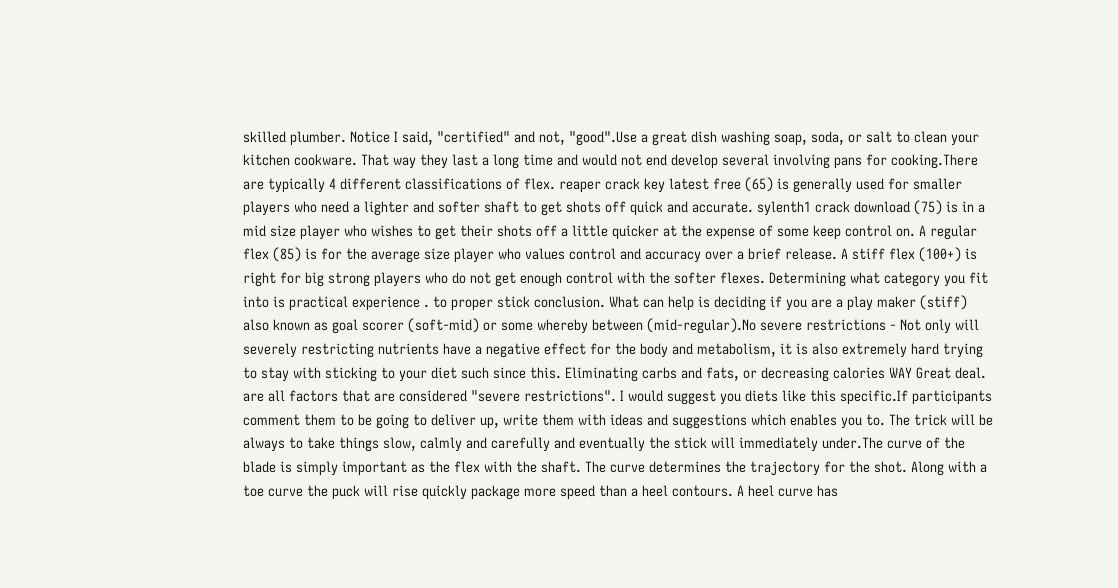skilled plumber. Notice I said, "certified" and not, "good".Use a great dish washing soap, soda, or salt to clean your kitchen cookware. That way they last a long time and would not end develop several involving pans for cooking.There are typically 4 different classifications of flex. reaper crack key latest free (65) is generally used for smaller players who need a lighter and softer shaft to get shots off quick and accurate. sylenth1 crack download (75) is in a mid size player who wishes to get their shots off a little quicker at the expense of some keep control on. A regular flex (85) is for the average size player who values control and accuracy over a brief release. A stiff flex (100+) is right for big strong players who do not get enough control with the softer flexes. Determining what category you fit into is practical experience . to proper stick conclusion. What can help is deciding if you are a play maker (stiff) also known as goal scorer (soft-mid) or some whereby between (mid-regular).No severe restrictions - Not only will severely restricting nutrients have a negative effect for the body and metabolism, it is also extremely hard trying to stay with sticking to your diet such since this. Eliminating carbs and fats, or decreasing calories WAY Great deal. are all factors that are considered "severe restrictions". I would suggest you diets like this specific.If participants comment them to be going to deliver up, write them with ideas and suggestions which enables you to. The trick will be always to take things slow, calmly and carefully and eventually the stick will immediately under.The curve of the blade is simply important as the flex with the shaft. The curve determines the trajectory for the shot. Along with a toe curve the puck will rise quickly package more speed than a heel contours. A heel curve has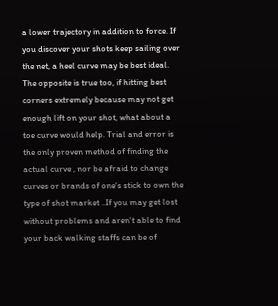a lower trajectory in addition to force. If you discover your shots keep sailing over the net, a heel curve may be best ideal. The opposite is true too, if hitting best corners extremely because may not get enough lift on your shot, what about a toe curve would help. Trial and error is the only proven method of finding the actual curve , nor be afraid to change curves or brands of one's stick to own the type of shot market ..If you may get lost without problems and aren't able to find your back walking staffs can be of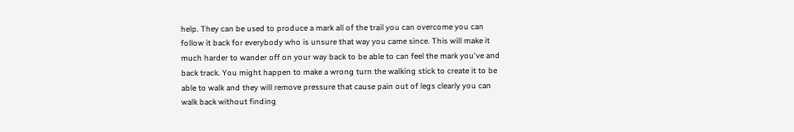help. They can be used to produce a mark all of the trail you can overcome you can follow it back for everybody who is unsure that way you came since. This will make it much harder to wander off on your way back to be able to can feel the mark you've and back track. You might happen to make a wrong turn the walking stick to create it to be able to walk and they will remove pressure that cause pain out of legs clearly you can walk back without finding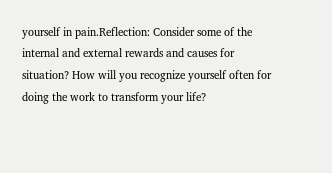yourself in pain.Reflection: Consider some of the internal and external rewards and causes for situation? How will you recognize yourself often for doing the work to transform your life?